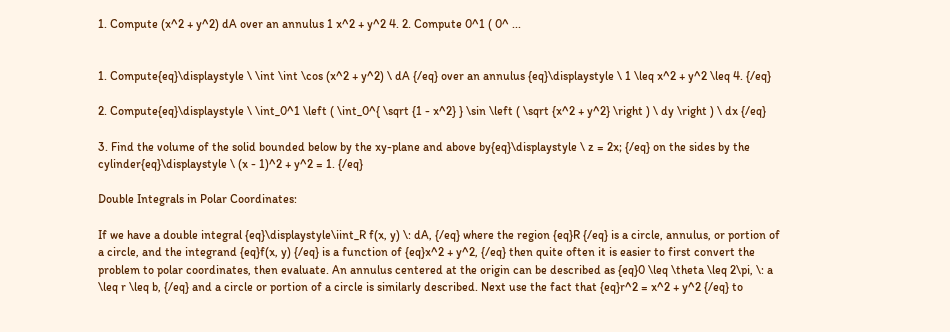1. Compute (x^2 + y^2) dA over an annulus 1 x^2 + y^2 4. 2. Compute 0^1 ( 0^ ...


1. Compute{eq}\displaystyle \ \int \int \cos (x^2 + y^2) \ dA {/eq} over an annulus {eq}\displaystyle \ 1 \leq x^2 + y^2 \leq 4. {/eq}

2. Compute{eq}\displaystyle \ \int_0^1 \left ( \int_0^{ \sqrt {1 - x^2} } \sin \left ( \sqrt {x^2 + y^2} \right ) \ dy \right ) \ dx {/eq}

3. Find the volume of the solid bounded below by the xy-plane and above by{eq}\displaystyle \ z = 2x; {/eq} on the sides by the cylinder{eq}\displaystyle \ (x - 1)^2 + y^2 = 1. {/eq}

Double Integrals in Polar Coordinates:

If we have a double integral {eq}\displaystyle\iint_R f(x, y) \: dA, {/eq} where the region {eq}R {/eq} is a circle, annulus, or portion of a circle, and the integrand {eq}f(x, y) {/eq} is a function of {eq}x^2 + y^2, {/eq} then quite often it is easier to first convert the problem to polar coordinates, then evaluate. An annulus centered at the origin can be described as {eq}0 \leq \theta \leq 2\pi, \: a \leq r \leq b, {/eq} and a circle or portion of a circle is similarly described. Next use the fact that {eq}r^2 = x^2 + y^2 {/eq} to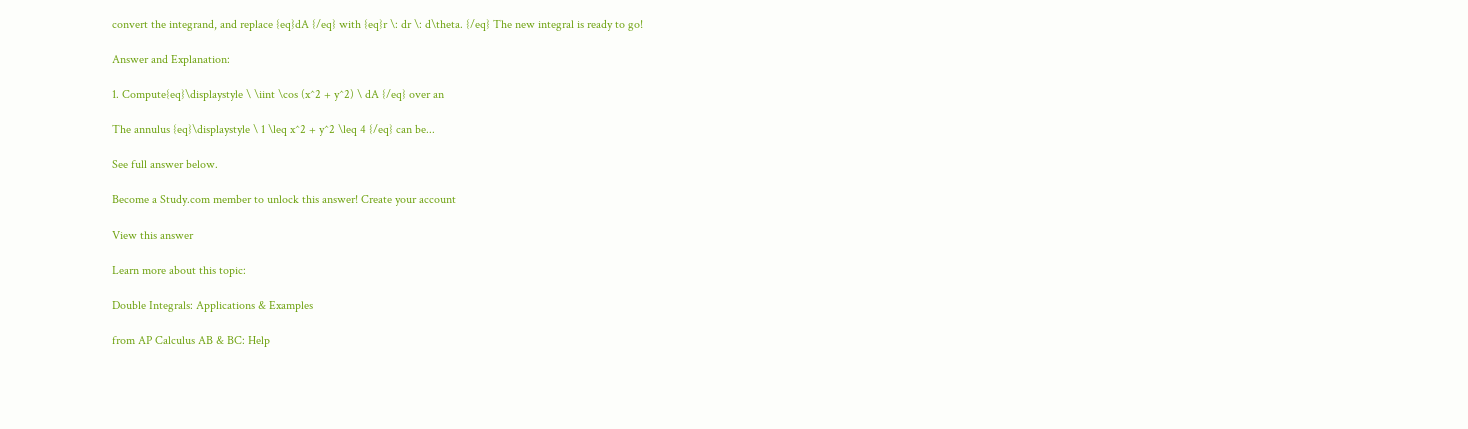convert the integrand, and replace {eq}dA {/eq} with {eq}r \: dr \: d\theta. {/eq} The new integral is ready to go!

Answer and Explanation:

1. Compute{eq}\displaystyle \ \iint \cos (x^2 + y^2) \ dA {/eq} over an

The annulus {eq}\displaystyle \ 1 \leq x^2 + y^2 \leq 4 {/eq} can be...

See full answer below.

Become a Study.com member to unlock this answer! Create your account

View this answer

Learn more about this topic:

Double Integrals: Applications & Examples

from AP Calculus AB & BC: Help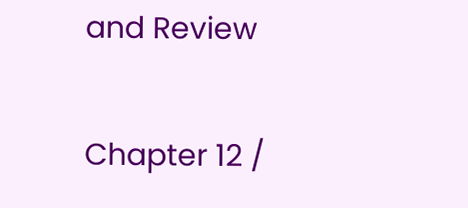and Review

Chapter 12 /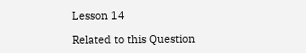Lesson 14

Related to this Question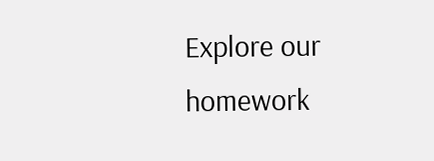Explore our homework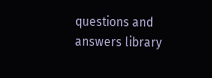questions and answers library